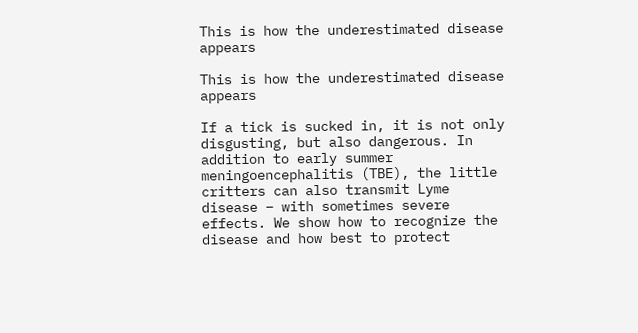This is how the underestimated disease appears

This is how the underestimated disease appears

If a tick is sucked in, it is not only disgusting, but also dangerous. In addition to early summer meningoencephalitis (TBE), the little critters can also transmit Lyme disease – with sometimes severe effects. We show how to recognize the disease and how best to protect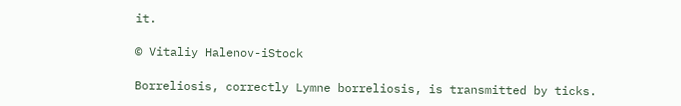it.

© Vitaliy Halenov-iStock

Borreliosis, correctly Lymne borreliosis, is transmitted by ticks.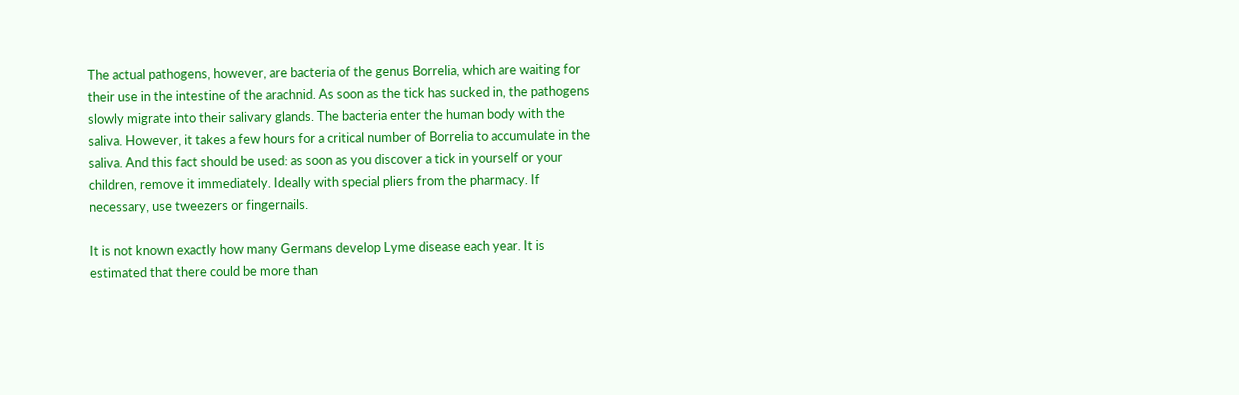The actual pathogens, however, are bacteria of the genus Borrelia, which are waiting for their use in the intestine of the arachnid. As soon as the tick has sucked in, the pathogens slowly migrate into their salivary glands. The bacteria enter the human body with the saliva. However, it takes a few hours for a critical number of Borrelia to accumulate in the saliva. And this fact should be used: as soon as you discover a tick in yourself or your children, remove it immediately. Ideally with special pliers from the pharmacy. If necessary, use tweezers or fingernails.

It is not known exactly how many Germans develop Lyme disease each year. It is estimated that there could be more than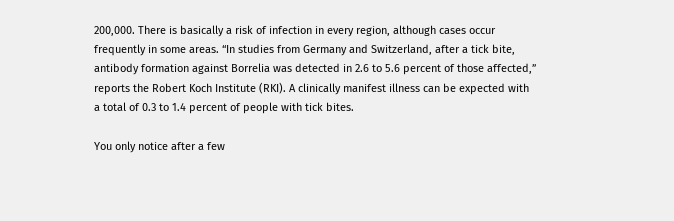200,000. There is basically a risk of infection in every region, although cases occur frequently in some areas. “In studies from Germany and Switzerland, after a tick bite, antibody formation against Borrelia was detected in 2.6 to 5.6 percent of those affected,” reports the Robert Koch Institute (RKI). A clinically manifest illness can be expected with a total of 0.3 to 1.4 percent of people with tick bites.

You only notice after a few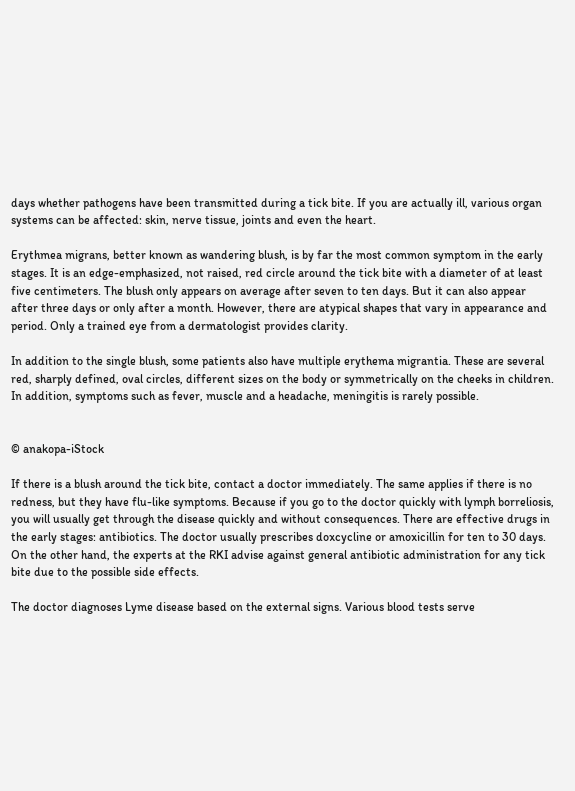days whether pathogens have been transmitted during a tick bite. If you are actually ill, various organ systems can be affected: skin, nerve tissue, joints and even the heart.

Erythmea migrans, better known as wandering blush, is by far the most common symptom in the early stages. It is an edge-emphasized, not raised, red circle around the tick bite with a diameter of at least five centimeters. The blush only appears on average after seven to ten days. But it can also appear after three days or only after a month. However, there are atypical shapes that vary in appearance and period. Only a trained eye from a dermatologist provides clarity.

In addition to the single blush, some patients also have multiple erythema migrantia. These are several red, sharply defined, oval circles, different sizes on the body or symmetrically on the cheeks in children. In addition, symptoms such as fever, muscle and a headache, meningitis is rarely possible.


© anakopa-iStock

If there is a blush around the tick bite, contact a doctor immediately. The same applies if there is no redness, but they have flu-like symptoms. Because if you go to the doctor quickly with lymph borreliosis, you will usually get through the disease quickly and without consequences. There are effective drugs in the early stages: antibiotics. The doctor usually prescribes doxcycline or amoxicillin for ten to 30 days. On the other hand, the experts at the RKI advise against general antibiotic administration for any tick bite due to the possible side effects.

The doctor diagnoses Lyme disease based on the external signs. Various blood tests serve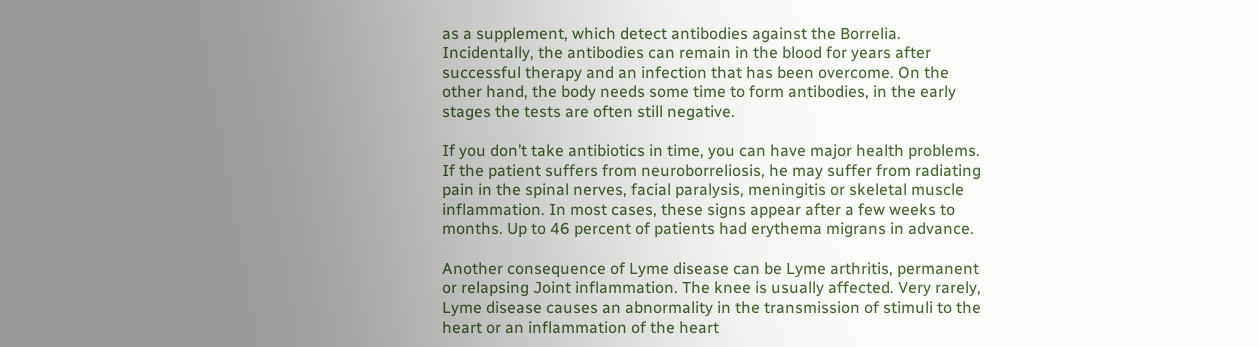as a supplement, which detect antibodies against the Borrelia. Incidentally, the antibodies can remain in the blood for years after successful therapy and an infection that has been overcome. On the other hand, the body needs some time to form antibodies, in the early stages the tests are often still negative.

If you don’t take antibiotics in time, you can have major health problems. If the patient suffers from neuroborreliosis, he may suffer from radiating pain in the spinal nerves, facial paralysis, meningitis or skeletal muscle inflammation. In most cases, these signs appear after a few weeks to months. Up to 46 percent of patients had erythema migrans in advance.

Another consequence of Lyme disease can be Lyme arthritis, permanent or relapsing Joint inflammation. The knee is usually affected. Very rarely, Lyme disease causes an abnormality in the transmission of stimuli to the heart or an inflammation of the heart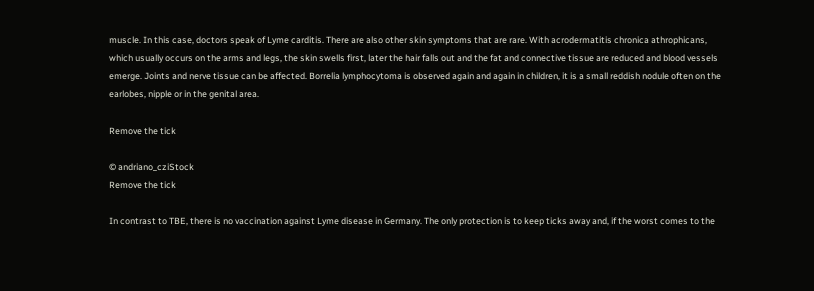muscle. In this case, doctors speak of Lyme carditis. There are also other skin symptoms that are rare. With acrodermatitis chronica athrophicans, which usually occurs on the arms and legs, the skin swells first, later the hair falls out and the fat and connective tissue are reduced and blood vessels emerge. Joints and nerve tissue can be affected. Borrelia lymphocytoma is observed again and again in children, it is a small reddish nodule often on the earlobes, nipple or in the genital area.

Remove the tick

© andriano_cziStock
Remove the tick

In contrast to TBE, there is no vaccination against Lyme disease in Germany. The only protection is to keep ticks away and, if the worst comes to the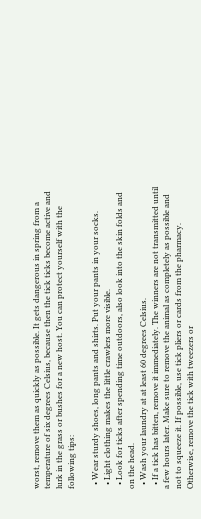worst, remove them as quickly as possible. It gets dangerous in spring from a temperature of six degrees Celsius, because then the tick ticks become active and lurk in the grass or bushes for a new host. You can protect yourself with the following tips:

  • Wear sturdy shoes, long pants and shirts. Put your pants in your socks.
  • Light clothing makes the little crawlers more visible.
  • Look for ticks after spending time outdoors, also look into the skin folds and on the head.
  • Wash your laundry at at least 60 degrees Celsius.
  • If a tick has bitten, remove it immediately. The winners are not transmitted until a few hours later. Make sure to remove the animal as completely as possible and not to squeeze it. If possible, use tick pliers or cards from the pharmacy. Otherwise, remove the tick with tweezers or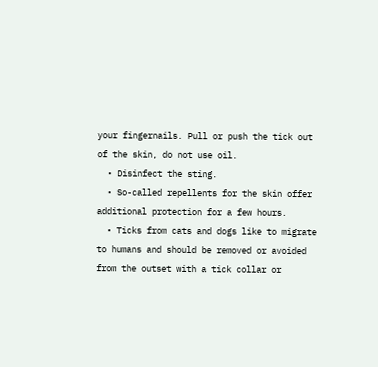your fingernails. Pull or push the tick out of the skin, do not use oil.
  • Disinfect the sting.
  • So-called repellents for the skin offer additional protection for a few hours.
  • Ticks from cats and dogs like to migrate to humans and should be removed or avoided from the outset with a tick collar or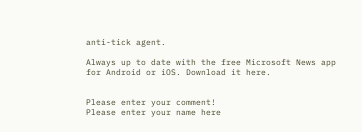anti-tick agent.

Always up to date with the free Microsoft News app for Android or iOS. Download it here.


Please enter your comment!
Please enter your name here